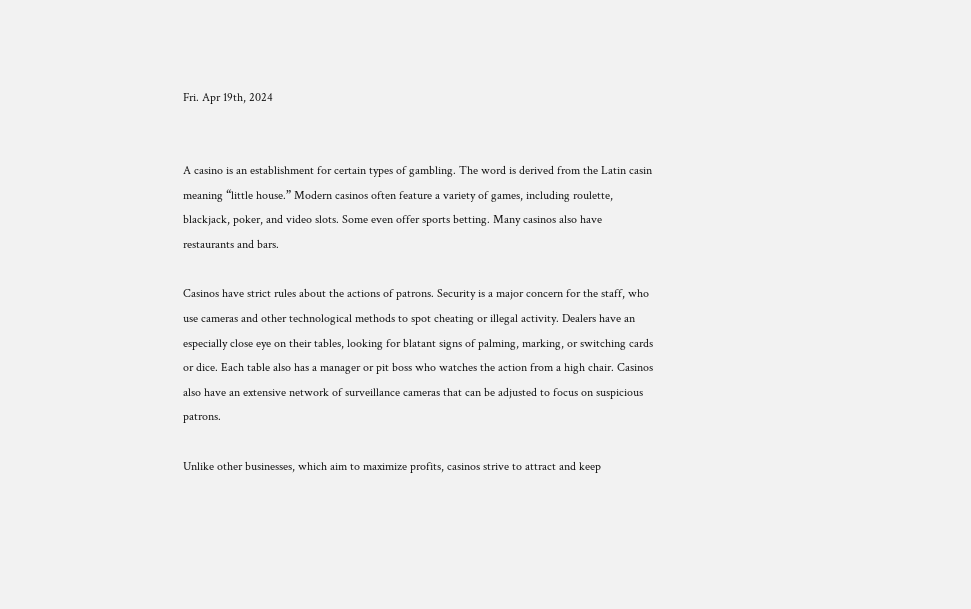Fri. Apr 19th, 2024


A casino is an establishment for certain types of gambling. The word is derived from the Latin casin meaning “little house.” Modern casinos often feature a variety of games, including roulette, blackjack, poker, and video slots. Some even offer sports betting. Many casinos also have restaurants and bars.

Casinos have strict rules about the actions of patrons. Security is a major concern for the staff, who use cameras and other technological methods to spot cheating or illegal activity. Dealers have an especially close eye on their tables, looking for blatant signs of palming, marking, or switching cards or dice. Each table also has a manager or pit boss who watches the action from a high chair. Casinos also have an extensive network of surveillance cameras that can be adjusted to focus on suspicious patrons.

Unlike other businesses, which aim to maximize profits, casinos strive to attract and keep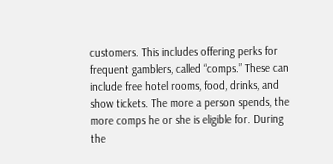customers. This includes offering perks for frequent gamblers, called “comps.” These can include free hotel rooms, food, drinks, and show tickets. The more a person spends, the more comps he or she is eligible for. During the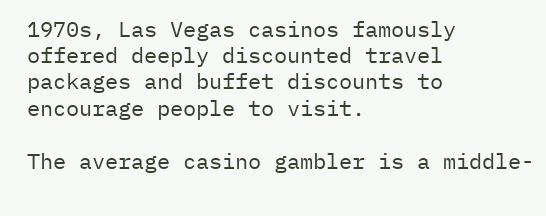1970s, Las Vegas casinos famously offered deeply discounted travel packages and buffet discounts to encourage people to visit.

The average casino gambler is a middle-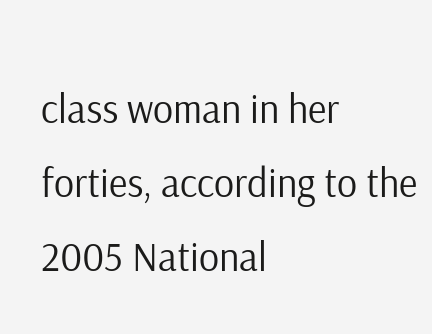class woman in her forties, according to the 2005 National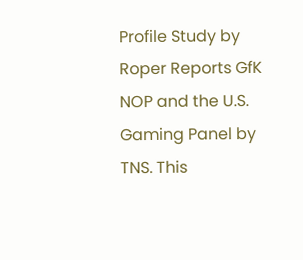Profile Study by Roper Reports GfK NOP and the U.S. Gaming Panel by TNS. This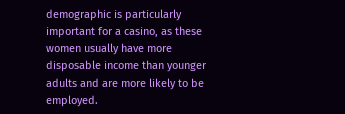demographic is particularly important for a casino, as these women usually have more disposable income than younger adults and are more likely to be employed.